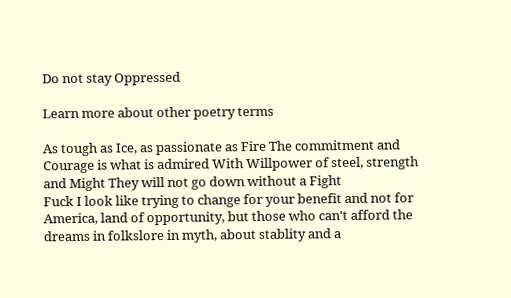Do not stay Oppressed

Learn more about other poetry terms

As tough as Ice, as passionate as Fire The commitment and Courage is what is admired With Willpower of steel, strength and Might They will not go down without a Fight
Fuck I look like trying to change for your benefit and not for
America, land of opportunity, but those who can't afford the dreams in folkslore in myth, about stablity and a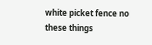white picket fence no these things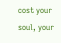cost your soul, your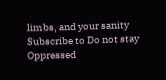limbs, and your sanity
Subscribe to Do not stay Oppressed